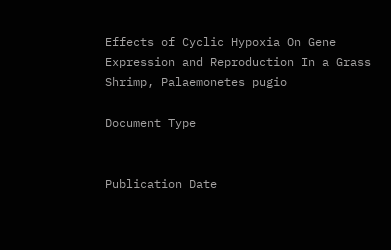Effects of Cyclic Hypoxia On Gene Expression and Reproduction In a Grass Shrimp, Palaemonetes pugio

Document Type


Publication Date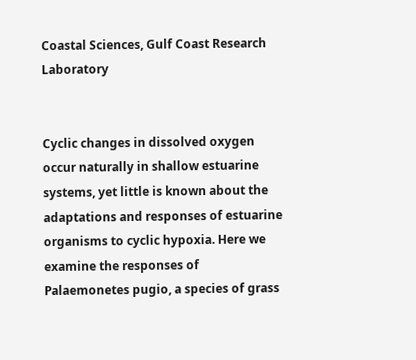Coastal Sciences, Gulf Coast Research Laboratory


Cyclic changes in dissolved oxygen occur naturally in shallow estuarine systems, yet little is known about the adaptations and responses of estuarine organisms to cyclic hypoxia. Here we examine the responses of Palaemonetes pugio, a species of grass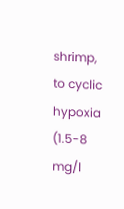shrimp, to cyclic hypoxia (1.5-8 mg/l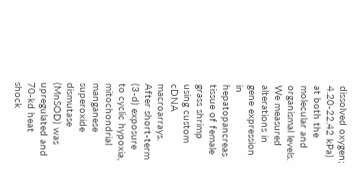dissolved oxygen; 4.20-22.42 kPa) at both the molecular and organismal levels. We measured alterations in gene expression in hepatopancreas tissue of female grass shrimp using custom cDNA macroarrays. After short-term (3-d) exposure to cyclic hypoxia, mitochondrial manganese superoxide dismutase (MnSOD) was upregulated and 70-kd heat shock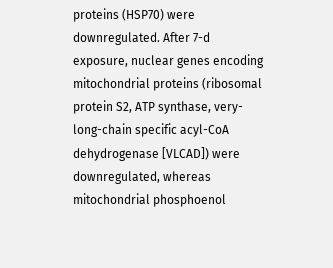proteins (HSP70) were downregulated. After 7-d exposure, nuclear genes encoding mitochondrial proteins (ribosomal protein S2, ATP synthase, very-long-chain specific acyl-CoA dehydrogenase [VLCAD]) were downregulated, whereas mitochondrial phosphoenol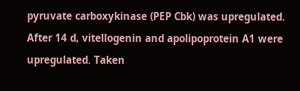pyruvate carboxykinase (PEP Cbk) was upregulated. After 14 d, vitellogenin and apolipoprotein A1 were upregulated. Taken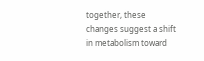together, these changes suggest a shift in metabolism toward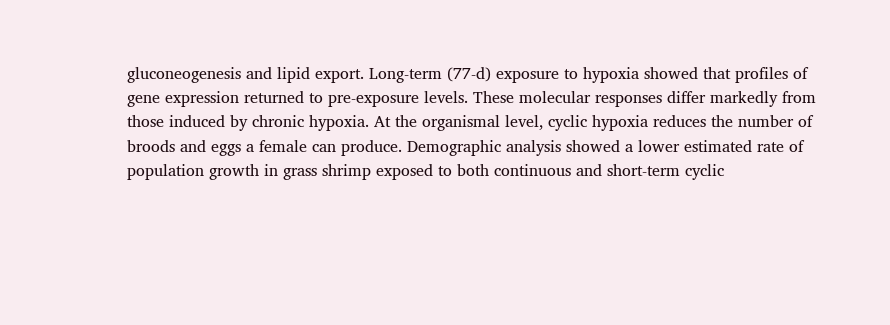gluconeogenesis and lipid export. Long-term (77-d) exposure to hypoxia showed that profiles of gene expression returned to pre-exposure levels. These molecular responses differ markedly from those induced by chronic hypoxia. At the organismal level, cyclic hypoxia reduces the number of broods and eggs a female can produce. Demographic analysis showed a lower estimated rate of population growth in grass shrimp exposed to both continuous and short-term cyclic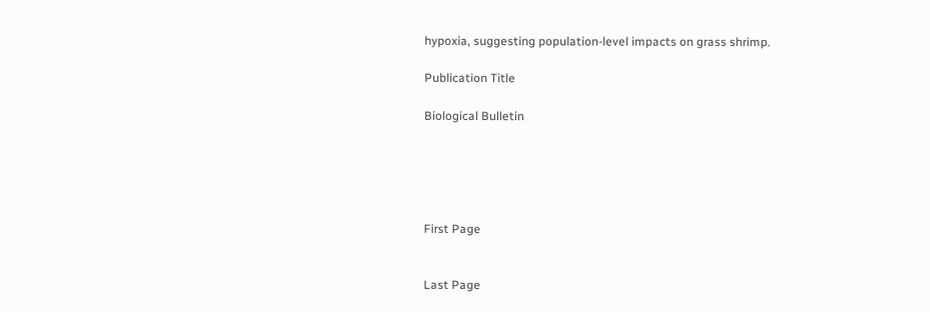hypoxia, suggesting population-level impacts on grass shrimp.

Publication Title

Biological Bulletin





First Page


Last Page